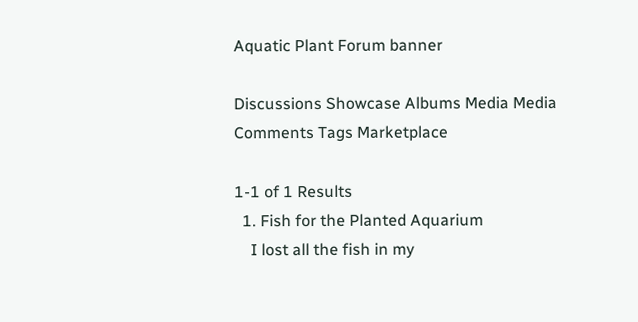Aquatic Plant Forum banner

Discussions Showcase Albums Media Media Comments Tags Marketplace

1-1 of 1 Results
  1. Fish for the Planted Aquarium
    I lost all the fish in my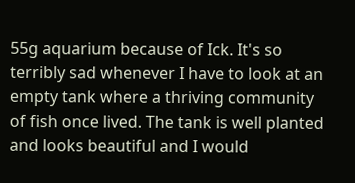55g aquarium because of Ick. It's so terribly sad whenever I have to look at an empty tank where a thriving community of fish once lived. The tank is well planted and looks beautiful and I would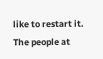like to restart it. The people at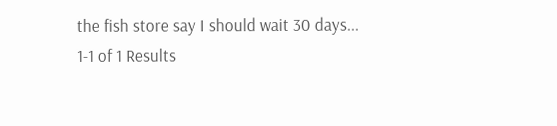the fish store say I should wait 30 days...
1-1 of 1 Results